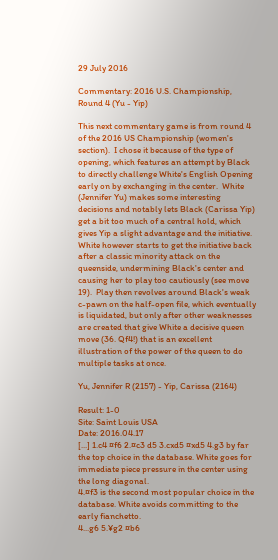29 July 2016

Commentary: 2016 U.S. Championship, Round 4 (Yu - Yip)

This next commentary game is from round 4 of the 2016 US Championship (women's section).  I chose it because of the type of opening, which features an attempt by Black to directly challenge White's English Opening early on by exchanging in the center.  White (Jennifer Yu) makes some interesting decisions and notably lets Black (Carissa Yip) get a bit too much of a central hold, which gives Yip a slight advantage and the initiative.  White however starts to get the initiative back after a classic minority attack on the queenside, undermining Black's center and causing her to play too cautiously (see move 19).  Play then revolves around Black's weak c-pawn on the half-open file, which eventually is liquidated, but only after other weaknesses are created that give White a decisive queen move (36. Qf4!) that is an excellent illustration of the power of the queen to do multiple tasks at once.

Yu, Jennifer R (2157) - Yip, Carissa (2164)

Result: 1-0
Site: Saint Louis USA
Date: 2016.04.17
[...] 1.c4 ¤f6 2.¤c3 d5 3.cxd5 ¤xd5 4.g3 by far the top choice in the database. White goes for immediate piece pressure in the center using the long diagonal.
4.¤f3 is the second most popular choice in the database. White avoids committing to the early fianchetto.
4...g6 5.¥g2 ¤b6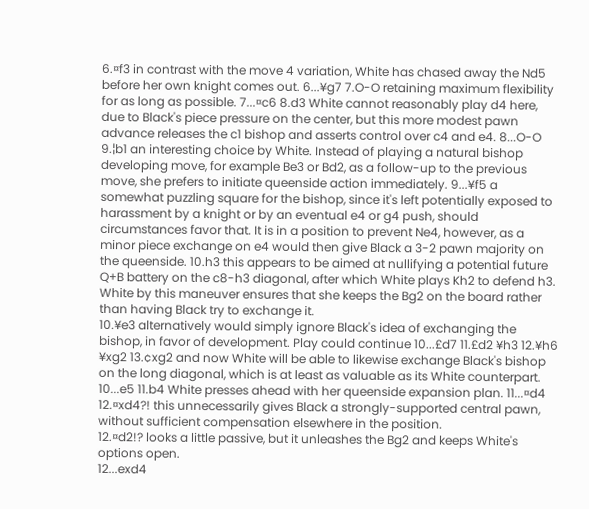6.¤f3 in contrast with the move 4 variation, White has chased away the Nd5 before her own knight comes out. 6...¥g7 7.O-O retaining maximum flexibility for as long as possible. 7...¤c6 8.d3 White cannot reasonably play d4 here, due to Black's piece pressure on the center, but this more modest pawn advance releases the c1 bishop and asserts control over c4 and e4. 8...O-O 9.¦b1 an interesting choice by White. Instead of playing a natural bishop developing move, for example Be3 or Bd2, as a follow-up to the previous move, she prefers to initiate queenside action immediately. 9...¥f5 a somewhat puzzling square for the bishop, since it's left potentially exposed to harassment by a knight or by an eventual e4 or g4 push, should circumstances favor that. It is in a position to prevent Ne4, however, as a minor piece exchange on e4 would then give Black a 3-2 pawn majority on the queenside. 10.h3 this appears to be aimed at nullifying a potential future Q+B battery on the c8-h3 diagonal, after which White plays Kh2 to defend h3. White by this maneuver ensures that she keeps the Bg2 on the board rather than having Black try to exchange it.
10.¥e3 alternatively would simply ignore Black's idea of exchanging the bishop, in favor of development. Play could continue 10...£d7 11.£d2 ¥h3 12.¥h6 ¥xg2 13.¢xg2 and now White will be able to likewise exchange Black's bishop on the long diagonal, which is at least as valuable as its White counterpart.
10...e5 11.b4 White presses ahead with her queenside expansion plan. 11...¤d4 12.¤xd4?! this unnecessarily gives Black a strongly-supported central pawn, without sufficient compensation elsewhere in the position.
12.¤d2!? looks a little passive, but it unleashes the Bg2 and keeps White's options open.
12...exd4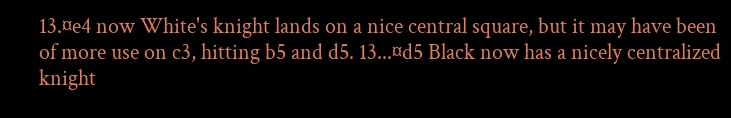13.¤e4 now White's knight lands on a nice central square, but it may have been of more use on c3, hitting b5 and d5. 13...¤d5 Black now has a nicely centralized knight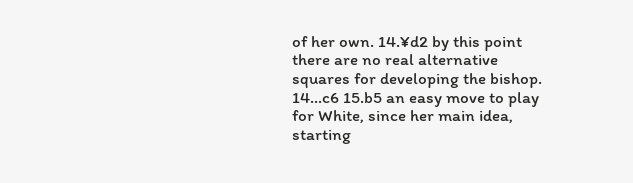of her own. 14.¥d2 by this point there are no real alternative squares for developing the bishop. 14...c6 15.b5 an easy move to play for White, since her main idea, starting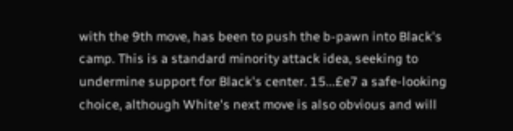with the 9th move, has been to push the b-pawn into Black's camp. This is a standard minority attack idea, seeking to undermine support for Black's center. 15...£e7 a safe-looking choice, although White's next move is also obvious and will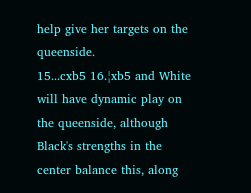help give her targets on the queenside.
15...cxb5 16.¦xb5 and White will have dynamic play on the queenside, although Black's strengths in the center balance this, along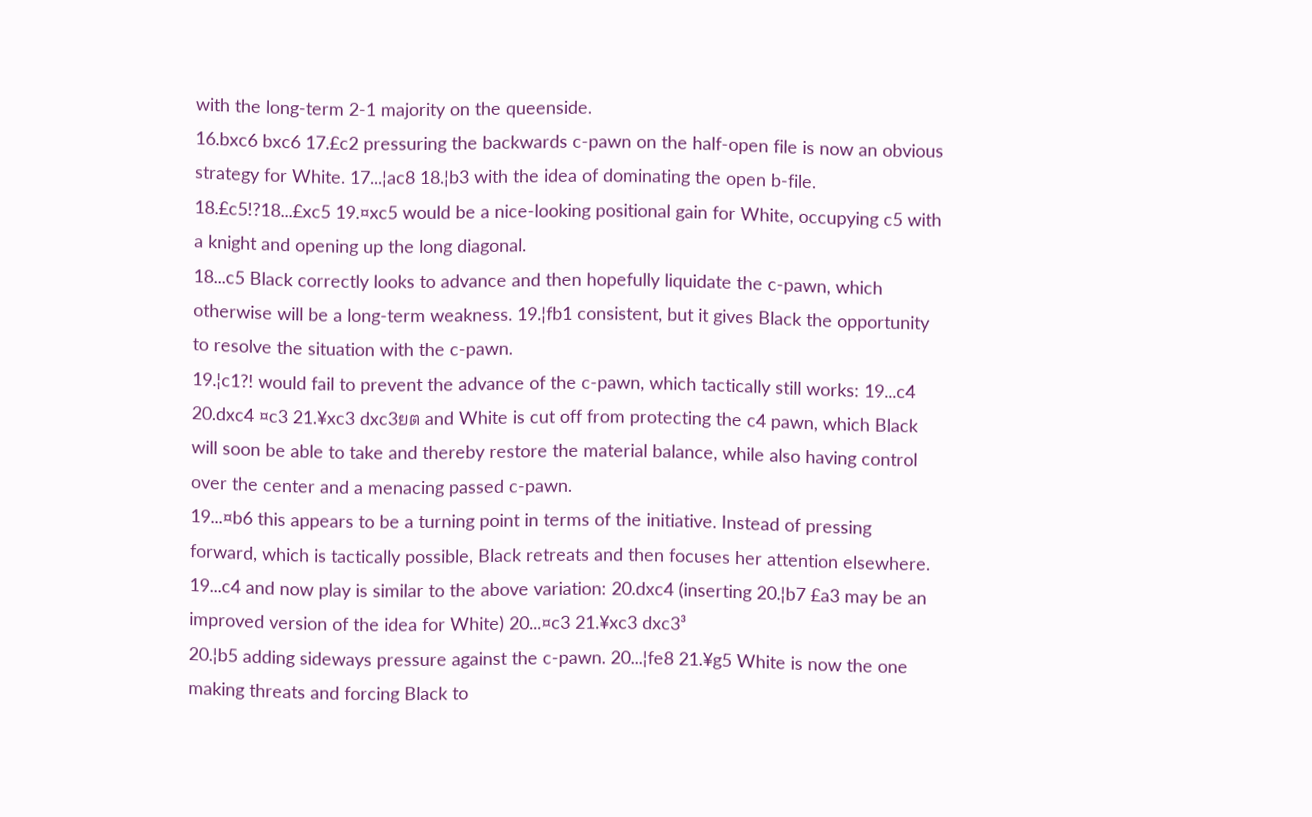with the long-term 2-1 majority on the queenside.
16.bxc6 bxc6 17.£c2 pressuring the backwards c-pawn on the half-open file is now an obvious strategy for White. 17...¦ac8 18.¦b3 with the idea of dominating the open b-file.
18.£c5!?18...£xc5 19.¤xc5 would be a nice-looking positional gain for White, occupying c5 with a knight and opening up the long diagonal.
18...c5 Black correctly looks to advance and then hopefully liquidate the c-pawn, which otherwise will be a long-term weakness. 19.¦fb1 consistent, but it gives Black the opportunity to resolve the situation with the c-pawn.
19.¦c1?! would fail to prevent the advance of the c-pawn, which tactically still works: 19...c4 20.dxc4 ¤c3 21.¥xc3 dxc3ยต and White is cut off from protecting the c4 pawn, which Black will soon be able to take and thereby restore the material balance, while also having control over the center and a menacing passed c-pawn.
19...¤b6 this appears to be a turning point in terms of the initiative. Instead of pressing forward, which is tactically possible, Black retreats and then focuses her attention elsewhere.
19...c4 and now play is similar to the above variation: 20.dxc4 (inserting 20.¦b7 £a3 may be an improved version of the idea for White) 20...¤c3 21.¥xc3 dxc3³
20.¦b5 adding sideways pressure against the c-pawn. 20...¦fe8 21.¥g5 White is now the one making threats and forcing Black to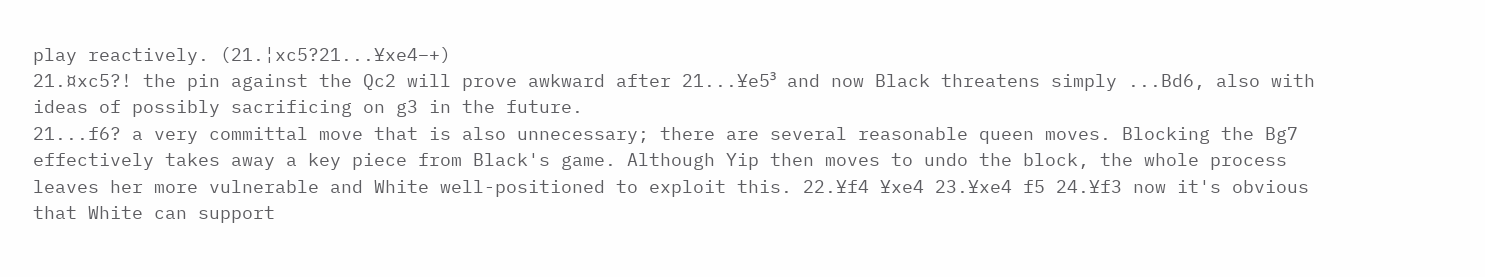play reactively. (21.¦xc5?21...¥xe4−+)
21.¤xc5?! the pin against the Qc2 will prove awkward after 21...¥e5³ and now Black threatens simply ...Bd6, also with ideas of possibly sacrificing on g3 in the future.
21...f6? a very committal move that is also unnecessary; there are several reasonable queen moves. Blocking the Bg7 effectively takes away a key piece from Black's game. Although Yip then moves to undo the block, the whole process leaves her more vulnerable and White well-positioned to exploit this. 22.¥f4 ¥xe4 23.¥xe4 f5 24.¥f3 now it's obvious that White can support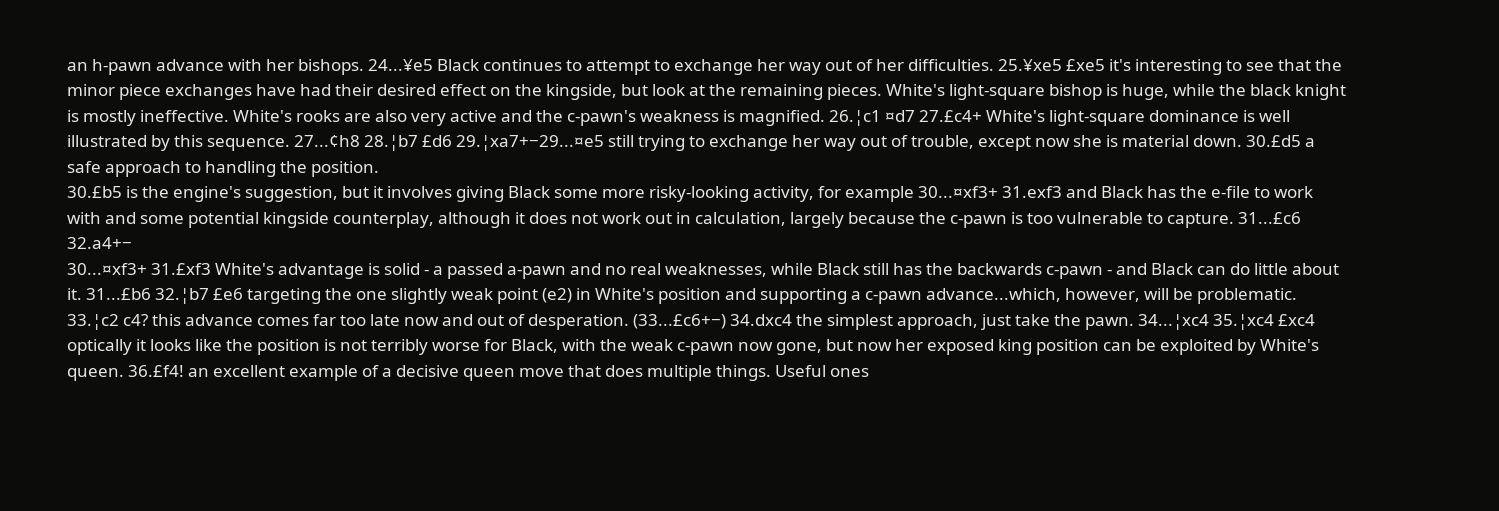an h-pawn advance with her bishops. 24...¥e5 Black continues to attempt to exchange her way out of her difficulties. 25.¥xe5 £xe5 it's interesting to see that the minor piece exchanges have had their desired effect on the kingside, but look at the remaining pieces. White's light-square bishop is huge, while the black knight is mostly ineffective. White's rooks are also very active and the c-pawn's weakness is magnified. 26.¦c1 ¤d7 27.£c4+ White's light-square dominance is well illustrated by this sequence. 27...¢h8 28.¦b7 £d6 29.¦xa7+−29...¤e5 still trying to exchange her way out of trouble, except now she is material down. 30.£d5 a safe approach to handling the position.
30.£b5 is the engine's suggestion, but it involves giving Black some more risky-looking activity, for example 30...¤xf3+ 31.exf3 and Black has the e-file to work with and some potential kingside counterplay, although it does not work out in calculation, largely because the c-pawn is too vulnerable to capture. 31...£c6 32.a4+−
30...¤xf3+ 31.£xf3 White's advantage is solid - a passed a-pawn and no real weaknesses, while Black still has the backwards c-pawn - and Black can do little about it. 31...£b6 32.¦b7 £e6 targeting the one slightly weak point (e2) in White's position and supporting a c-pawn advance...which, however, will be problematic. 33.¦c2 c4? this advance comes far too late now and out of desperation. (33...£c6+−) 34.dxc4 the simplest approach, just take the pawn. 34...¦xc4 35.¦xc4 £xc4 optically it looks like the position is not terribly worse for Black, with the weak c-pawn now gone, but now her exposed king position can be exploited by White's queen. 36.£f4! an excellent example of a decisive queen move that does multiple things. Useful ones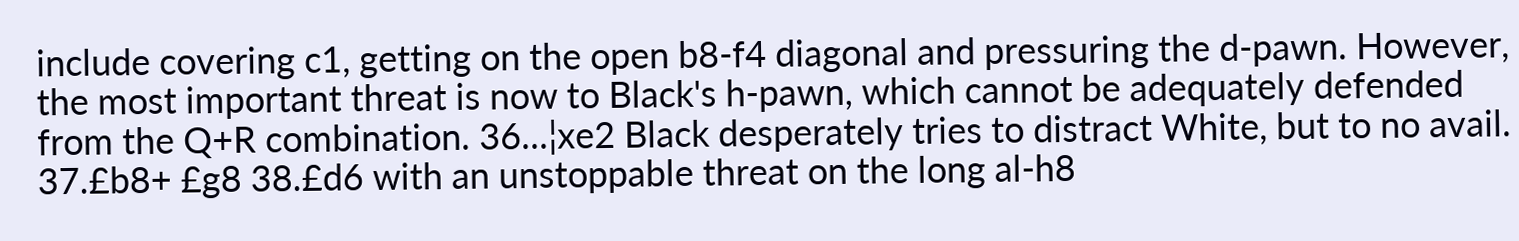include covering c1, getting on the open b8-f4 diagonal and pressuring the d-pawn. However, the most important threat is now to Black's h-pawn, which cannot be adequately defended from the Q+R combination. 36...¦xe2 Black desperately tries to distract White, but to no avail. 37.£b8+ £g8 38.£d6 with an unstoppable threat on the long al-h8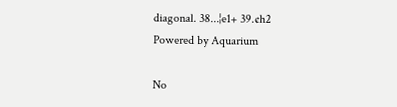diagonal. 38...¦e1+ 39.¢h2
Powered by Aquarium

No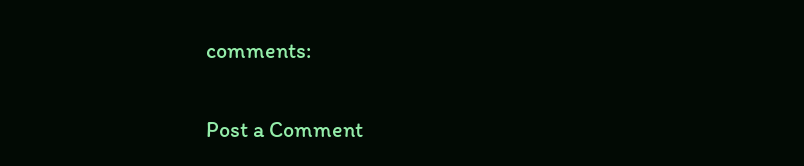comments:

Post a Comment